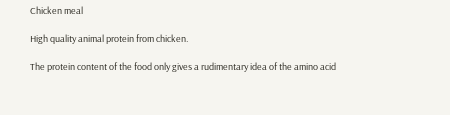Chicken meal

High quality animal protein from chicken.

The protein content of the food only gives a rudimentary idea of the amino acid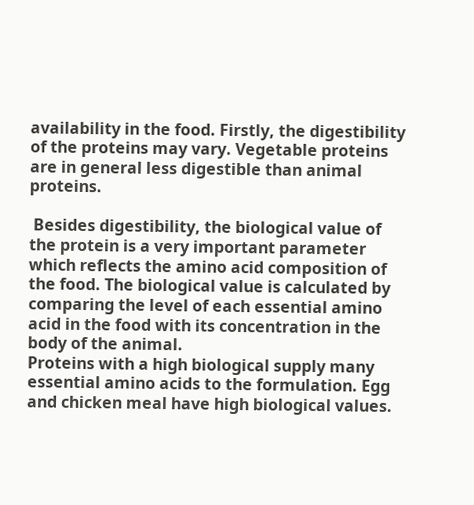availability in the food. Firstly, the digestibility of the proteins may vary. Vegetable proteins are in general less digestible than animal proteins.

 Besides digestibility, the biological value of the protein is a very important parameter which reflects the amino acid composition of the food. The biological value is calculated by comparing the level of each essential amino acid in the food with its concentration in the body of the animal.
Proteins with a high biological supply many essential amino acids to the formulation. Egg and chicken meal have high biological values.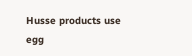Husse products use egg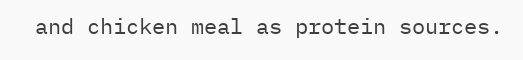and chicken meal as protein sources.